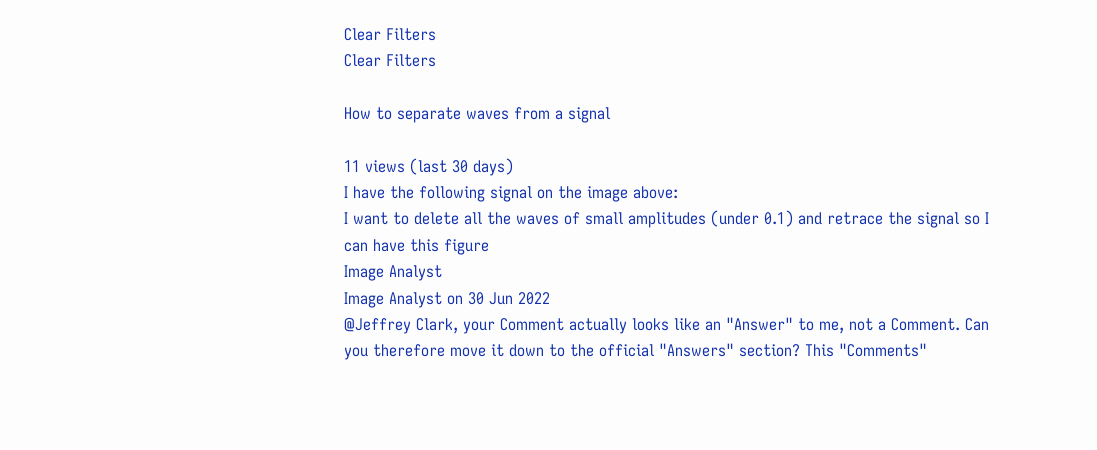Clear Filters
Clear Filters

How to separate waves from a signal

11 views (last 30 days)
I have the following signal on the image above:
I want to delete all the waves of small amplitudes (under 0.1) and retrace the signal so I can have this figure
Image Analyst
Image Analyst on 30 Jun 2022
@Jeffrey Clark, your Comment actually looks like an "Answer" to me, not a Comment. Can you therefore move it down to the official "Answers" section? This "Comments"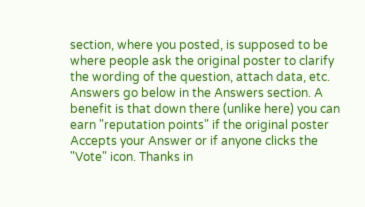section, where you posted, is supposed to be where people ask the original poster to clarify the wording of the question, attach data, etc. Answers go below in the Answers section. A benefit is that down there (unlike here) you can earn "reputation points" if the original poster Accepts your Answer or if anyone clicks the "Vote" icon. Thanks in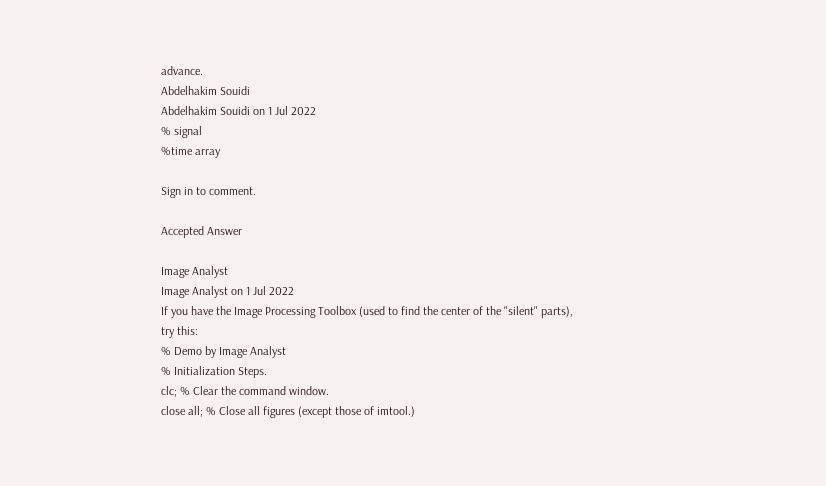advance.
Abdelhakim Souidi
Abdelhakim Souidi on 1 Jul 2022
% signal
%time array

Sign in to comment.

Accepted Answer

Image Analyst
Image Analyst on 1 Jul 2022
If you have the Image Processing Toolbox (used to find the center of the "silent" parts), try this:
% Demo by Image Analyst
% Initialization Steps.
clc; % Clear the command window.
close all; % Close all figures (except those of imtool.)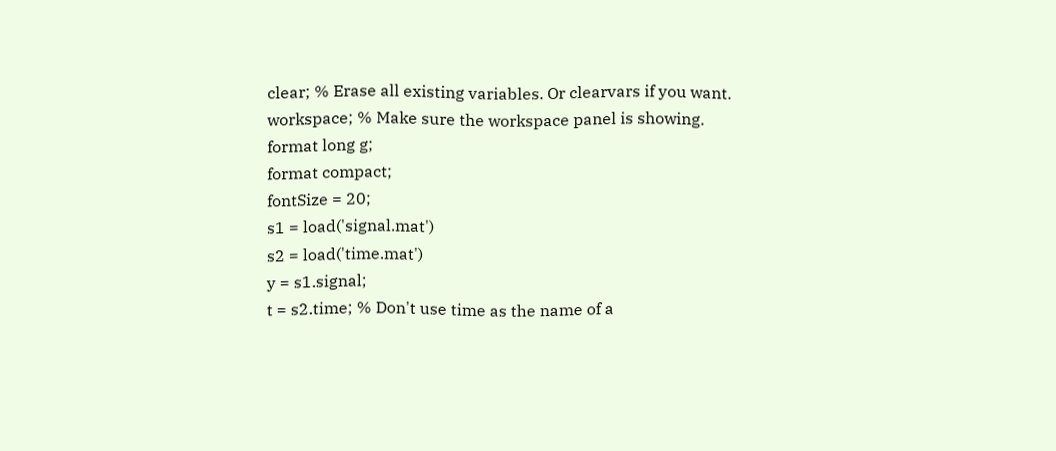clear; % Erase all existing variables. Or clearvars if you want.
workspace; % Make sure the workspace panel is showing.
format long g;
format compact;
fontSize = 20;
s1 = load('signal.mat')
s2 = load('time.mat')
y = s1.signal;
t = s2.time; % Don't use time as the name of a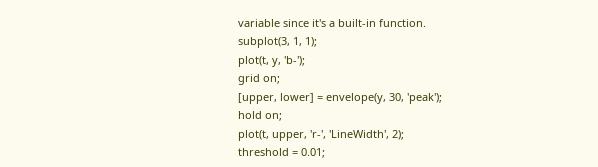variable since it's a built-in function.
subplot(3, 1, 1);
plot(t, y, 'b-');
grid on;
[upper, lower] = envelope(y, 30, 'peak');
hold on;
plot(t, upper, 'r-', 'LineWidth', 2);
threshold = 0.01;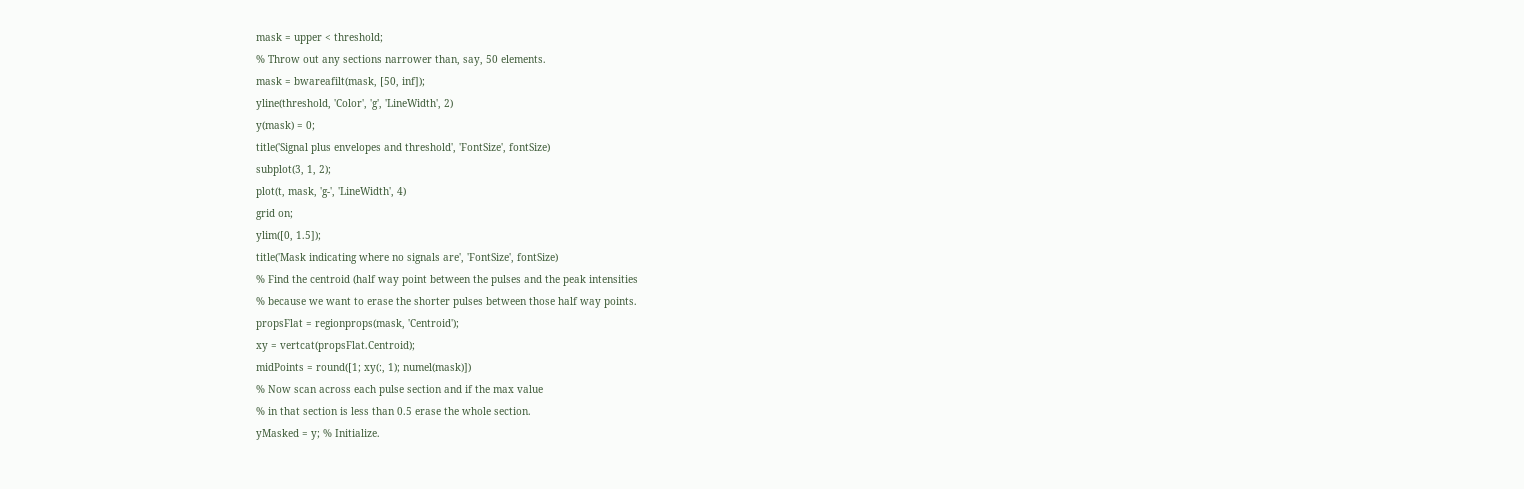mask = upper < threshold;
% Throw out any sections narrower than, say, 50 elements.
mask = bwareafilt(mask, [50, inf]);
yline(threshold, 'Color', 'g', 'LineWidth', 2)
y(mask) = 0;
title('Signal plus envelopes and threshold', 'FontSize', fontSize)
subplot(3, 1, 2);
plot(t, mask, 'g-', 'LineWidth', 4)
grid on;
ylim([0, 1.5]);
title('Mask indicating where no signals are', 'FontSize', fontSize)
% Find the centroid (half way point between the pulses and the peak intensities
% because we want to erase the shorter pulses between those half way points.
propsFlat = regionprops(mask, 'Centroid');
xy = vertcat(propsFlat.Centroid);
midPoints = round([1; xy(:, 1); numel(mask)])
% Now scan across each pulse section and if the max value
% in that section is less than 0.5 erase the whole section.
yMasked = y; % Initialize.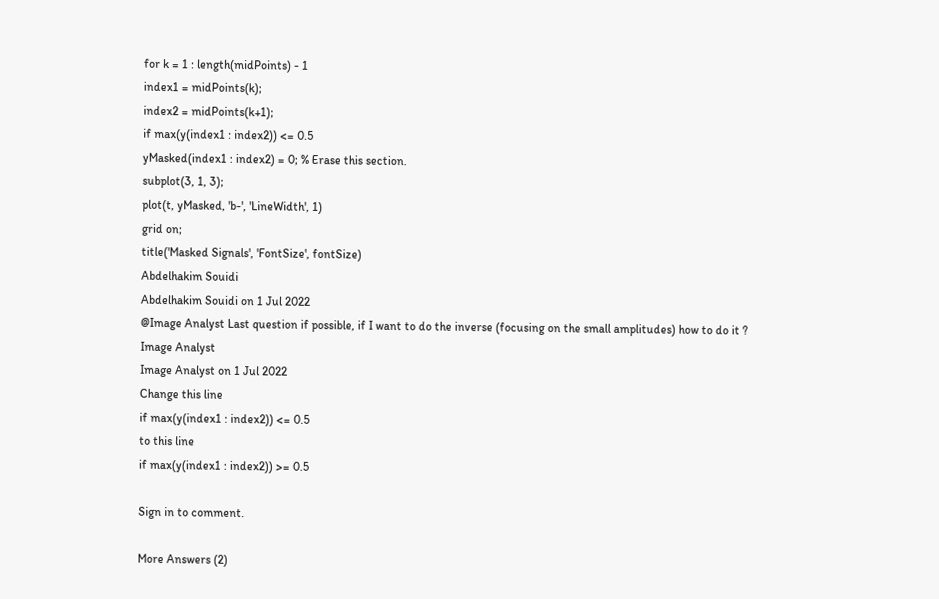for k = 1 : length(midPoints) - 1
index1 = midPoints(k);
index2 = midPoints(k+1);
if max(y(index1 : index2)) <= 0.5
yMasked(index1 : index2) = 0; % Erase this section.
subplot(3, 1, 3);
plot(t, yMasked, 'b-', 'LineWidth', 1)
grid on;
title('Masked Signals', 'FontSize', fontSize)
Abdelhakim Souidi
Abdelhakim Souidi on 1 Jul 2022
@Image Analyst Last question if possible, if I want to do the inverse (focusing on the small amplitudes) how to do it ?
Image Analyst
Image Analyst on 1 Jul 2022
Change this line
if max(y(index1 : index2)) <= 0.5
to this line
if max(y(index1 : index2)) >= 0.5

Sign in to comment.

More Answers (2)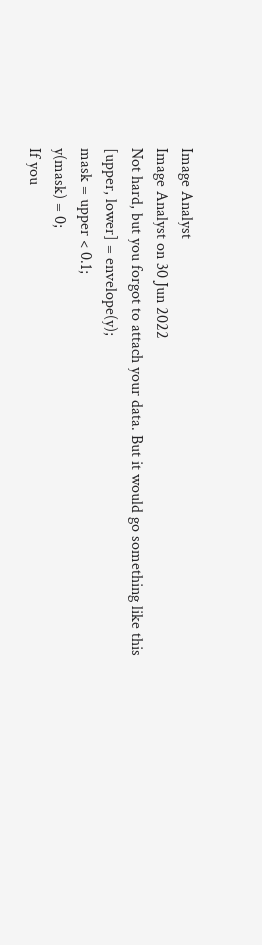Image Analyst
Image Analyst on 30 Jun 2022
Not hard, but you forgot to attach your data. But it would go something like this
[upper, lower] = envelope(y);
mask = upper < 0.1;
y(mask) = 0;
If you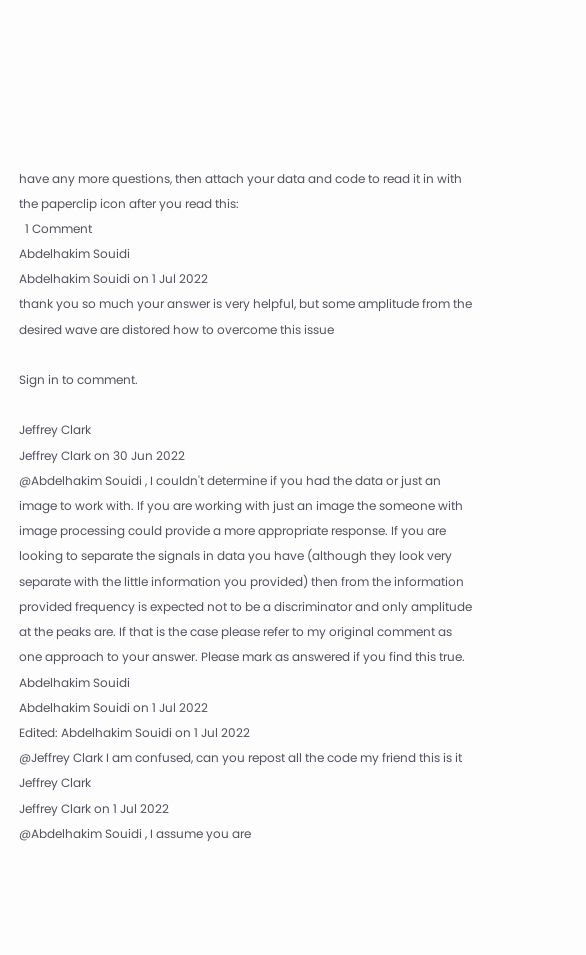have any more questions, then attach your data and code to read it in with the paperclip icon after you read this:
  1 Comment
Abdelhakim Souidi
Abdelhakim Souidi on 1 Jul 2022
thank you so much your answer is very helpful, but some amplitude from the desired wave are distored how to overcome this issue

Sign in to comment.

Jeffrey Clark
Jeffrey Clark on 30 Jun 2022
@Abdelhakim Souidi , I couldn't determine if you had the data or just an image to work with. If you are working with just an image the someone with image processing could provide a more appropriate response. If you are looking to separate the signals in data you have (although they look very separate with the little information you provided) then from the information provided frequency is expected not to be a discriminator and only amplitude at the peaks are. If that is the case please refer to my original comment as one approach to your answer. Please mark as answered if you find this true.
Abdelhakim Souidi
Abdelhakim Souidi on 1 Jul 2022
Edited: Abdelhakim Souidi on 1 Jul 2022
@Jeffrey Clark I am confused, can you repost all the code my friend this is it
Jeffrey Clark
Jeffrey Clark on 1 Jul 2022
@Abdelhakim Souidi , I assume you are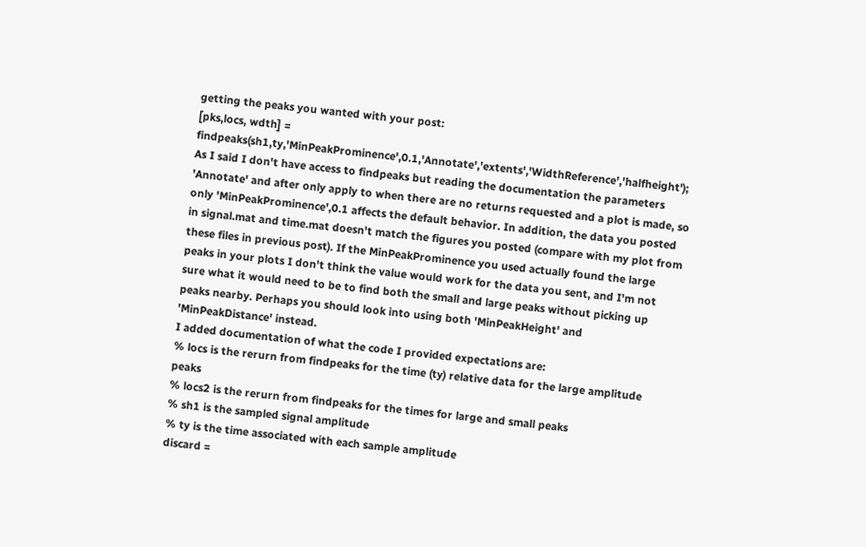getting the peaks you wanted with your post:
[pks,locs, wdth] = findpeaks(sh1,ty,'MinPeakProminence',0.1,'Annotate','extents','WidthReference','halfheight');
As I said I don't have access to findpeaks but reading the documentation the parameters 'Annotate' and after only apply to when there are no returns requested and a plot is made, so only 'MinPeakProminence',0.1 affects the default behavior. In addition, the data you posted in signal.mat and time.mat doesn't match the figures you posted (compare with my plot from these files in previous post). If the MinPeakProminence you used actually found the large peaks in your plots I don't think the value would work for the data you sent, and I'm not sure what it would need to be to find both the small and large peaks without picking up peaks nearby. Perhaps you should look into using both 'MinPeakHeight' and 'MinPeakDistance' instead.
I added documentation of what the code I provided expectations are:
% locs is the rerurn from findpeaks for the time (ty) relative data for the large amplitude peaks
% locs2 is the rerurn from findpeaks for the times for large and small peaks
% sh1 is the sampled signal amplitude
% ty is the time associated with each sample amplitude
discard =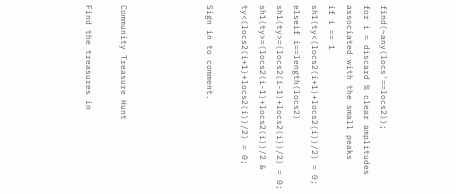find(~any(locs'==locs2));
for i = discard % clear amplitudes associated with the small peaks
if i == 1
sh1(ty<(locs2(i+1)+locs2(i))/2) = 0;
elseif i==length(locs2)
sh1(ty>=(locs2(i-1)+locs2(i))/2) = 0;
sh1(ty>=(locs2(i-1)+locs2(i))/2 & ty<(locs2(i+1)+locs2(i))/2) = 0;

Sign in to comment.




Community Treasure Hunt

Find the treasures in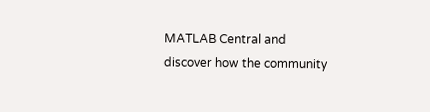MATLAB Central and discover how the community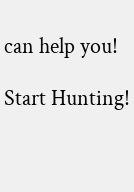can help you!

Start Hunting!